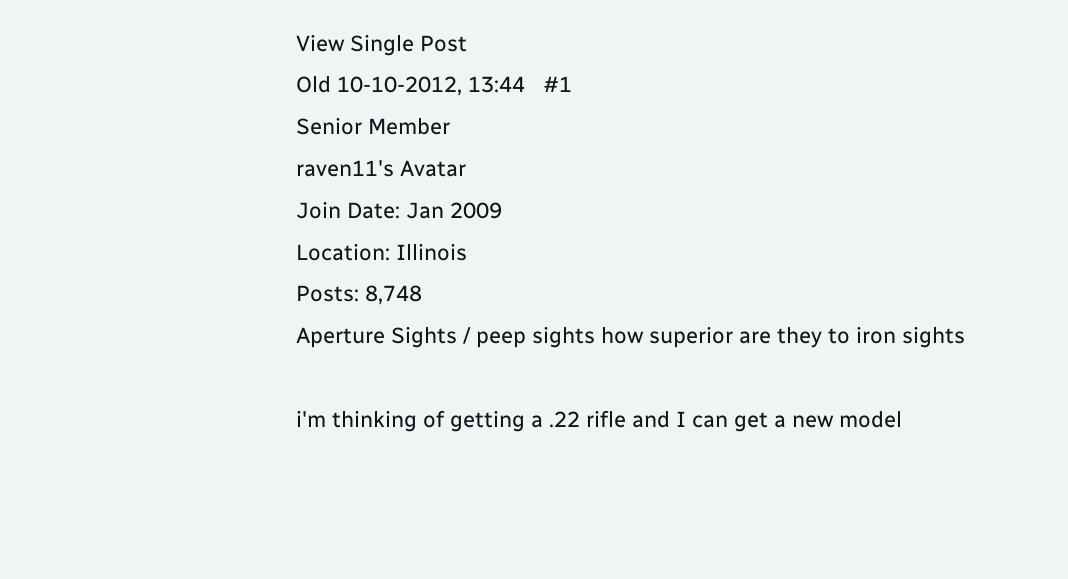View Single Post
Old 10-10-2012, 13:44   #1
Senior Member
raven11's Avatar
Join Date: Jan 2009
Location: Illinois
Posts: 8,748
Aperture Sights / peep sights how superior are they to iron sights

i'm thinking of getting a .22 rifle and I can get a new model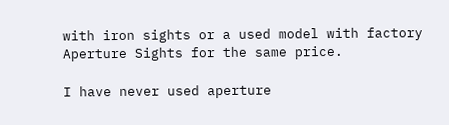with iron sights or a used model with factory Aperture Sights for the same price.

I have never used aperture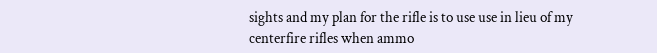sights and my plan for the rifle is to use use in lieu of my centerfire rifles when ammo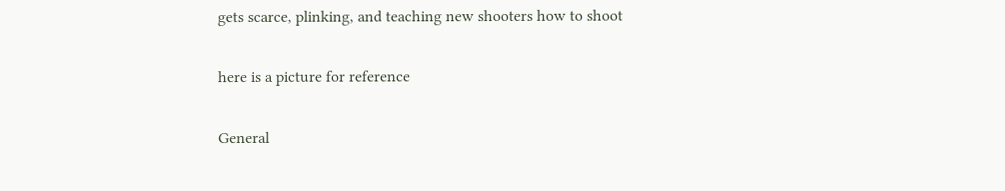gets scarce, plinking, and teaching new shooters how to shoot

here is a picture for reference

General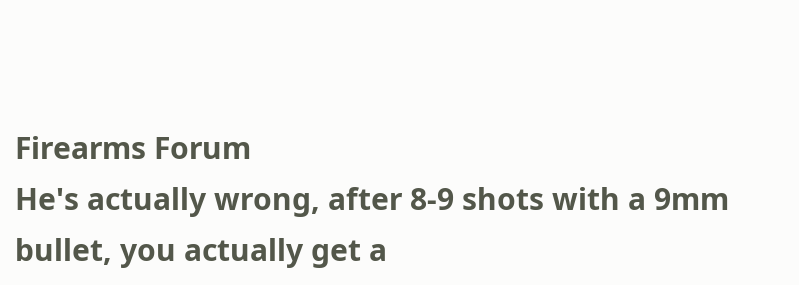Firearms Forum
He's actually wrong, after 8-9 shots with a 9mm bullet, you actually get a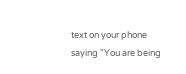text on your phone saying "You are being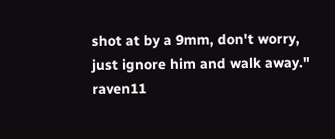shot at by a 9mm, don't worry, just ignore him and walk away."
raven11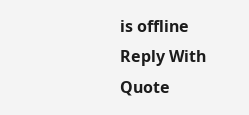is offline   Reply With Quote